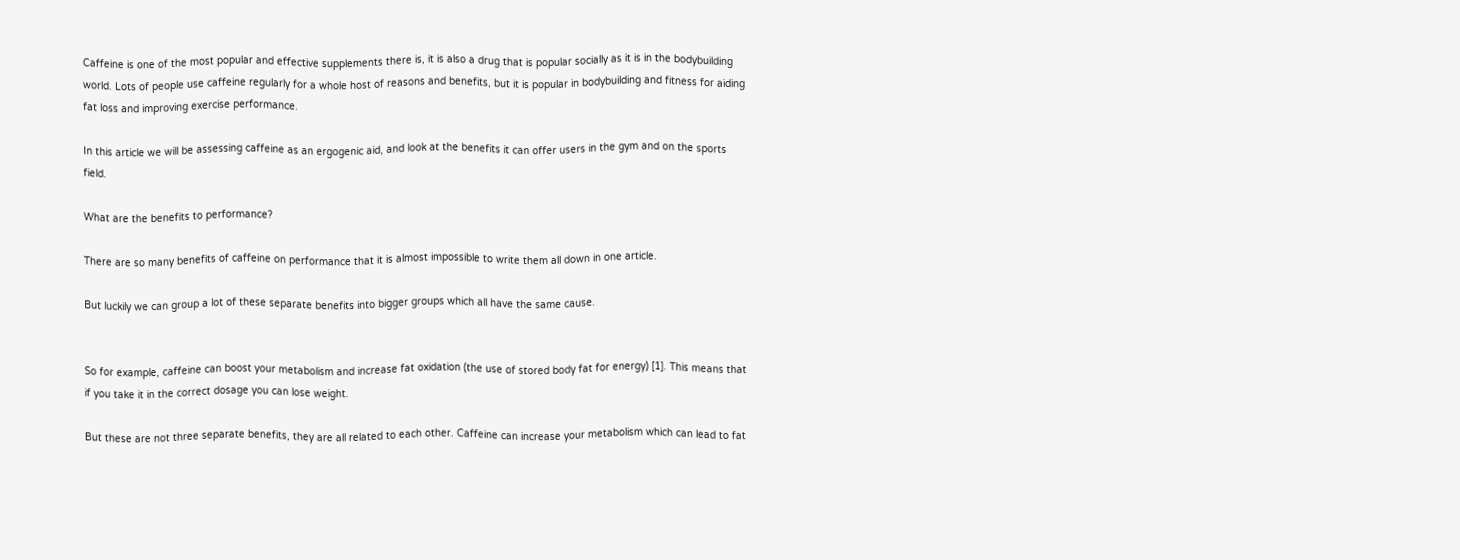Caffeine is one of the most popular and effective supplements there is, it is also a drug that is popular socially as it is in the bodybuilding world. Lots of people use caffeine regularly for a whole host of reasons and benefits, but it is popular in bodybuilding and fitness for aiding fat loss and improving exercise performance.

In this article we will be assessing caffeine as an ergogenic aid, and look at the benefits it can offer users in the gym and on the sports field.

What are the benefits to performance?

There are so many benefits of caffeine on performance that it is almost impossible to write them all down in one article.

But luckily we can group a lot of these separate benefits into bigger groups which all have the same cause.


So for example, caffeine can boost your metabolism and increase fat oxidation (the use of stored body fat for energy) [1]. This means that if you take it in the correct dosage you can lose weight.

But these are not three separate benefits, they are all related to each other. Caffeine can increase your metabolism which can lead to fat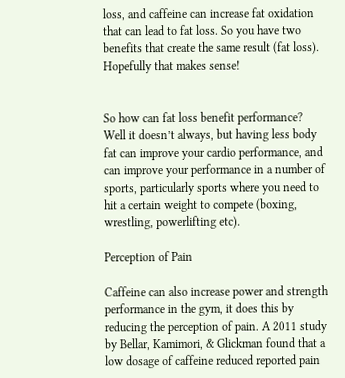loss, and caffeine can increase fat oxidation that can lead to fat loss. So you have two benefits that create the same result (fat loss). Hopefully that makes sense!


So how can fat loss benefit performance? Well it doesn’t always, but having less body fat can improve your cardio performance, and can improve your performance in a number of sports, particularly sports where you need to hit a certain weight to compete (boxing, wrestling, powerlifting etc).

Perception of Pain

Caffeine can also increase power and strength performance in the gym, it does this by reducing the perception of pain. A 2011 study by Bellar, Kamimori, & Glickman found that a low dosage of caffeine reduced reported pain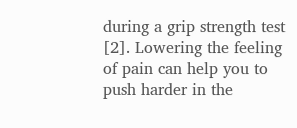during a grip strength test [2]. Lowering the feeling of pain can help you to push harder in the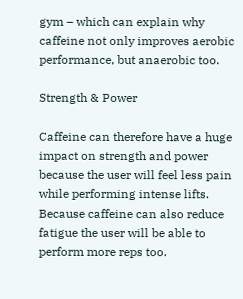gym – which can explain why caffeine not only improves aerobic performance, but anaerobic too.

Strength & Power

Caffeine can therefore have a huge impact on strength and power because the user will feel less pain while performing intense lifts. Because caffeine can also reduce fatigue the user will be able to perform more reps too.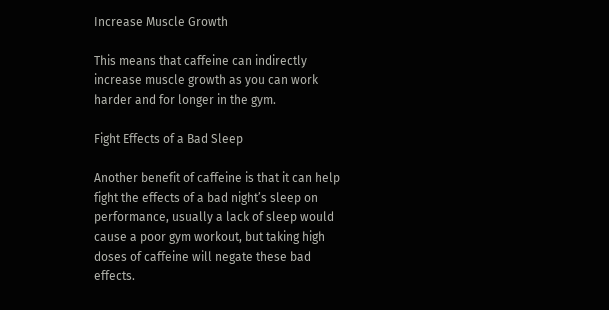Increase Muscle Growth

This means that caffeine can indirectly increase muscle growth as you can work harder and for longer in the gym.

Fight Effects of a Bad Sleep

Another benefit of caffeine is that it can help fight the effects of a bad night’s sleep on performance, usually a lack of sleep would cause a poor gym workout, but taking high doses of caffeine will negate these bad effects.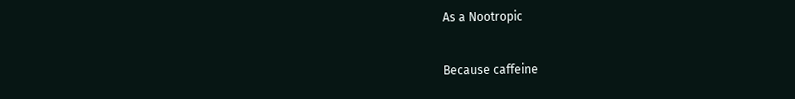As a Nootropic

Because caffeine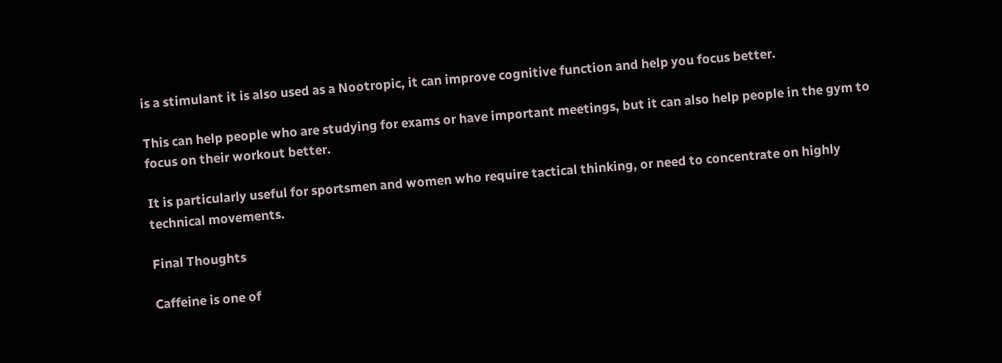is a stimulant it is also used as a Nootropic, it can improve cognitive function and help you focus better.

This can help people who are studying for exams or have important meetings, but it can also help people in the gym to focus on their workout better.

It is particularly useful for sportsmen and women who require tactical thinking, or need to concentrate on highly technical movements.

Final Thoughts

Caffeine is one of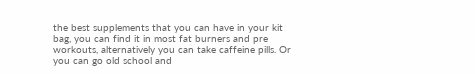the best supplements that you can have in your kit bag, you can find it in most fat burners and pre workouts, alternatively you can take caffeine pills. Or you can go old school and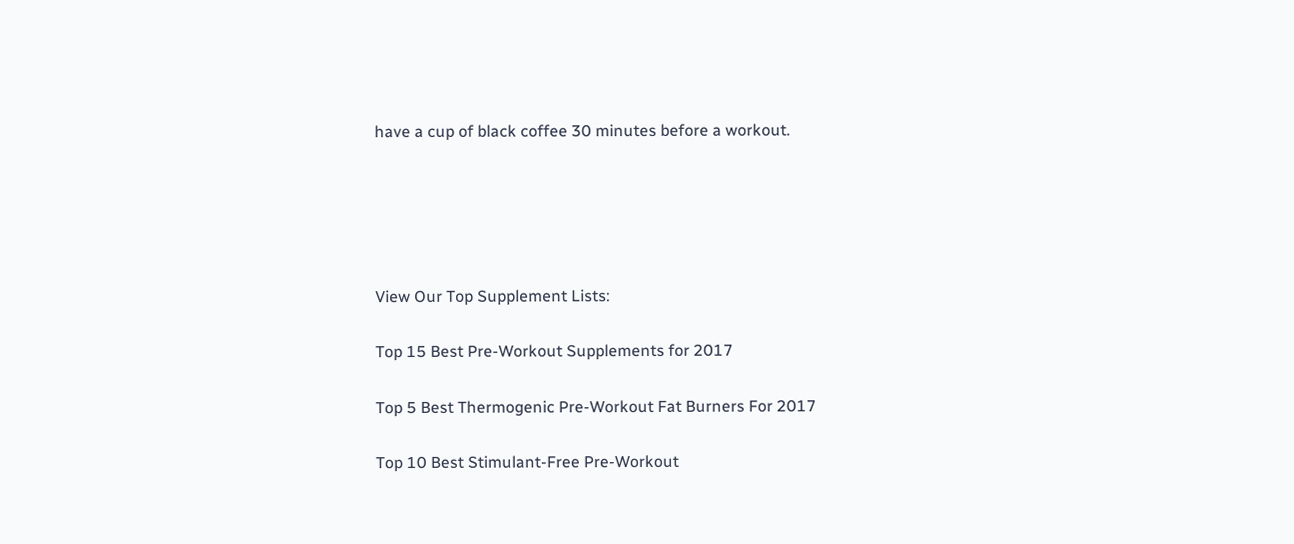have a cup of black coffee 30 minutes before a workout.





View Our Top Supplement Lists:

Top 15 Best Pre-Workout Supplements for 2017

Top 5 Best Thermogenic Pre-Workout Fat Burners For 2017

Top 10 Best Stimulant-Free Pre-Workout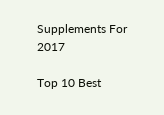Supplements For 2017

Top 10 Best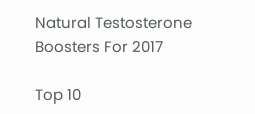Natural Testosterone Boosters For 2017

Top 10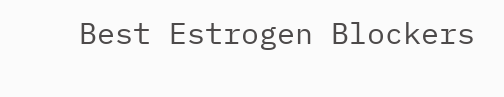Best Estrogen Blockers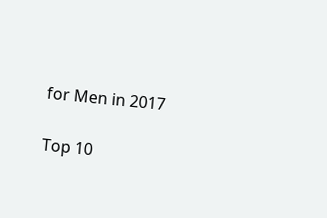for Men in 2017

Top 10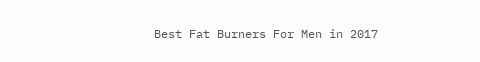Best Fat Burners For Men in 2017